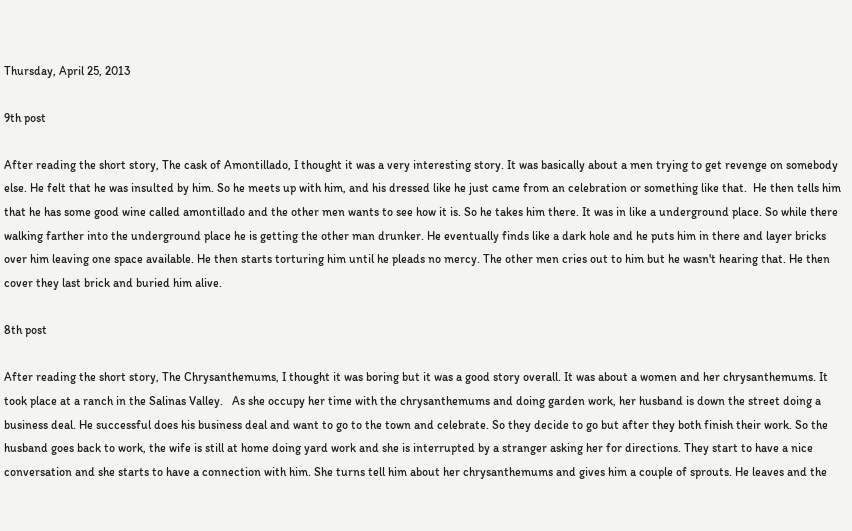Thursday, April 25, 2013

9th post

After reading the short story, The cask of Amontillado, I thought it was a very interesting story. It was basically about a men trying to get revenge on somebody else. He felt that he was insulted by him. So he meets up with him, and his dressed like he just came from an celebration or something like that.  He then tells him that he has some good wine called amontillado and the other men wants to see how it is. So he takes him there. It was in like a underground place. So while there walking farther into the underground place he is getting the other man drunker. He eventually finds like a dark hole and he puts him in there and layer bricks over him leaving one space available. He then starts torturing him until he pleads no mercy. The other men cries out to him but he wasn't hearing that. He then cover they last brick and buried him alive.

8th post

After reading the short story, The Chrysanthemums, I thought it was boring but it was a good story overall. It was about a women and her chrysanthemums. It took place at a ranch in the Salinas Valley.   As she occupy her time with the chrysanthemums and doing garden work, her husband is down the street doing a  business deal. He successful does his business deal and want to go to the town and celebrate. So they decide to go but after they both finish their work. So the husband goes back to work, the wife is still at home doing yard work and she is interrupted by a stranger asking her for directions. They start to have a nice conversation and she starts to have a connection with him. She turns tell him about her chrysanthemums and gives him a couple of sprouts. He leaves and the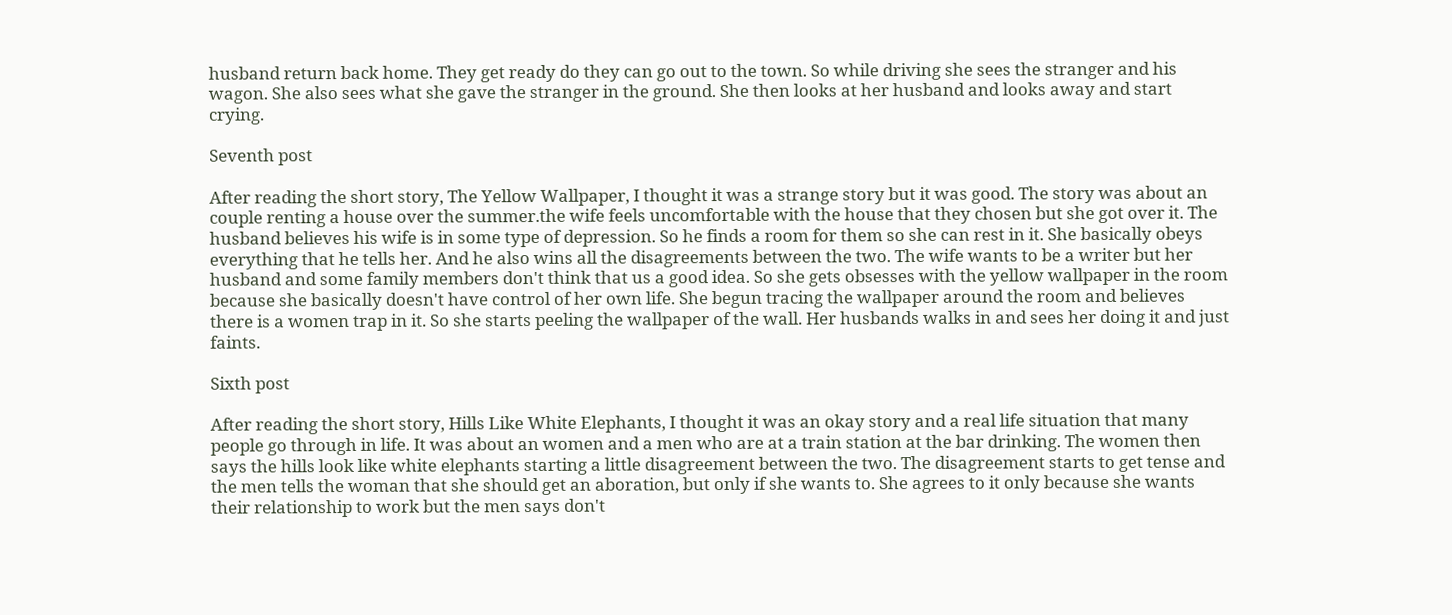husband return back home. They get ready do they can go out to the town. So while driving she sees the stranger and his wagon. She also sees what she gave the stranger in the ground. She then looks at her husband and looks away and start crying.

Seventh post

After reading the short story, The Yellow Wallpaper, I thought it was a strange story but it was good. The story was about an couple renting a house over the summer.the wife feels uncomfortable with the house that they chosen but she got over it. The husband believes his wife is in some type of depression. So he finds a room for them so she can rest in it. She basically obeys everything that he tells her. And he also wins all the disagreements between the two. The wife wants to be a writer but her husband and some family members don't think that us a good idea. So she gets obsesses with the yellow wallpaper in the room because she basically doesn't have control of her own life. She begun tracing the wallpaper around the room and believes there is a women trap in it. So she starts peeling the wallpaper of the wall. Her husbands walks in and sees her doing it and just faints.

Sixth post

After reading the short story, Hills Like White Elephants, I thought it was an okay story and a real life situation that many people go through in life. It was about an women and a men who are at a train station at the bar drinking. The women then says the hills look like white elephants starting a little disagreement between the two. The disagreement starts to get tense and the men tells the woman that she should get an aboration, but only if she wants to. She agrees to it only because she wants their relationship to work but the men says don't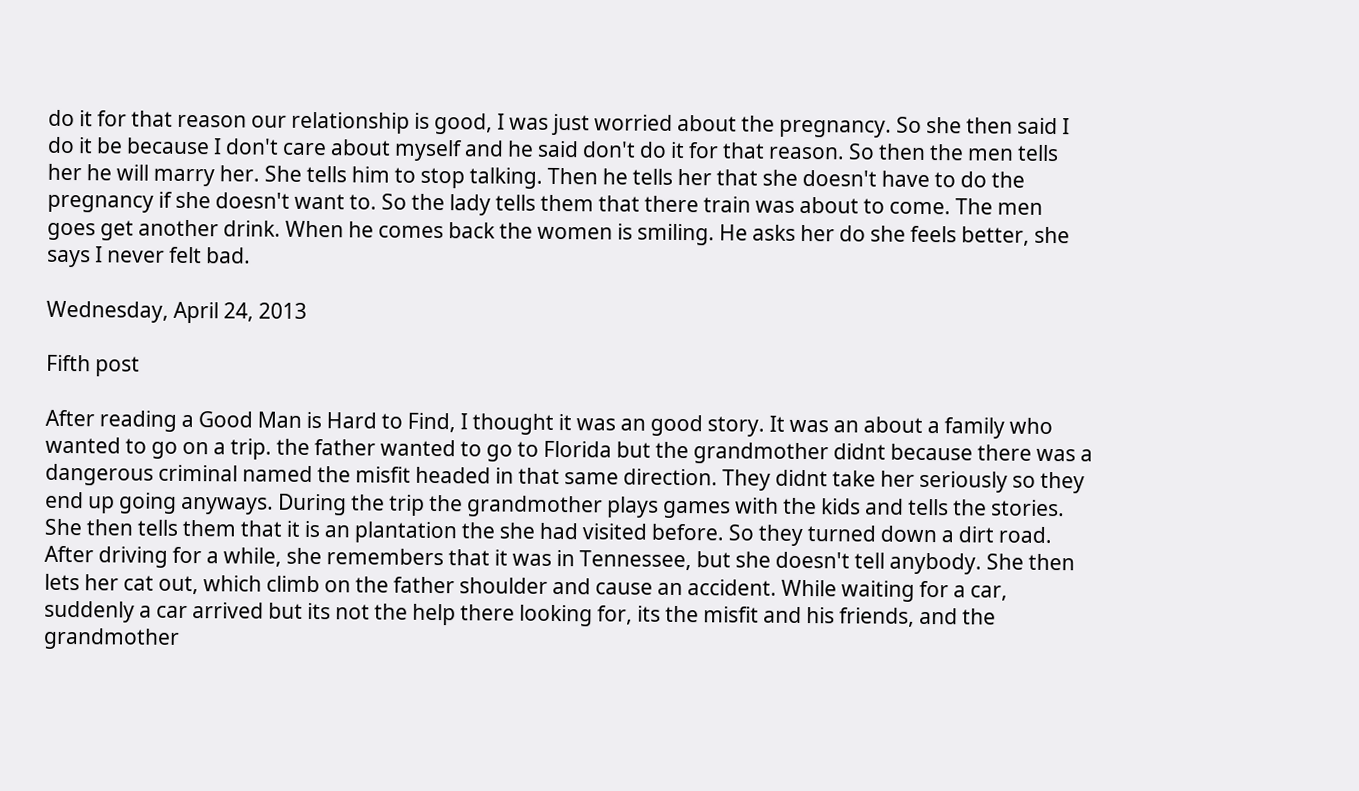do it for that reason our relationship is good, I was just worried about the pregnancy. So she then said I do it be because I don't care about myself and he said don't do it for that reason. So then the men tells her he will marry her. She tells him to stop talking. Then he tells her that she doesn't have to do the pregnancy if she doesn't want to. So the lady tells them that there train was about to come. The men goes get another drink. When he comes back the women is smiling. He asks her do she feels better, she says I never felt bad.

Wednesday, April 24, 2013

Fifth post

After reading a Good Man is Hard to Find, I thought it was an good story. It was an about a family who wanted to go on a trip. the father wanted to go to Florida but the grandmother didnt because there was a dangerous criminal named the misfit headed in that same direction. They didnt take her seriously so they end up going anyways. During the trip the grandmother plays games with the kids and tells the stories. She then tells them that it is an plantation the she had visited before. So they turned down a dirt road. After driving for a while, she remembers that it was in Tennessee, but she doesn't tell anybody. She then lets her cat out, which climb on the father shoulder and cause an accident. While waiting for a car, suddenly a car arrived but its not the help there looking for, its the misfit and his friends, and the grandmother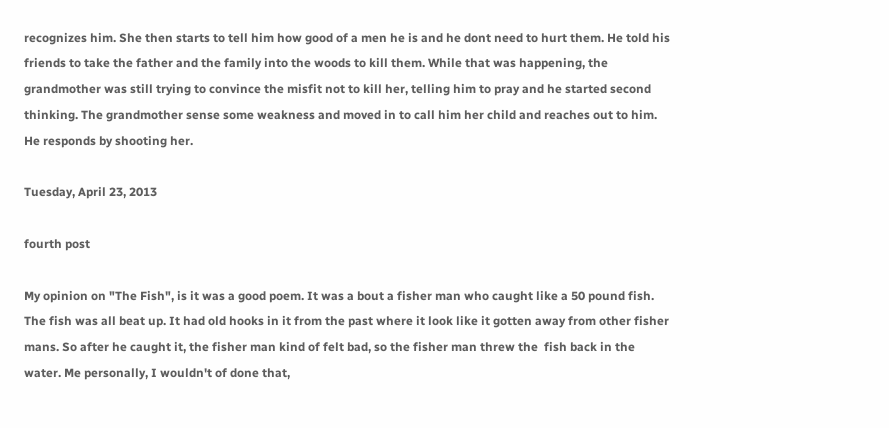recognizes him. She then starts to tell him how good of a men he is and he dont need to hurt them. He told his friends to take the father and the family into the woods to kill them. While that was happening, the grandmother was still trying to convince the misfit not to kill her, telling him to pray and he started second thinking. The grandmother sense some weakness and moved in to call him her child and reaches out to him. He responds by shooting her.

Tuesday, April 23, 2013

fourth post

My opinion on "The Fish", is it was a good poem. It was a bout a fisher man who caught like a 50 pound fish. The fish was all beat up. It had old hooks in it from the past where it look like it gotten away from other fisher mans. So after he caught it, the fisher man kind of felt bad, so the fisher man threw the  fish back in the water. Me personally, I wouldn't of done that,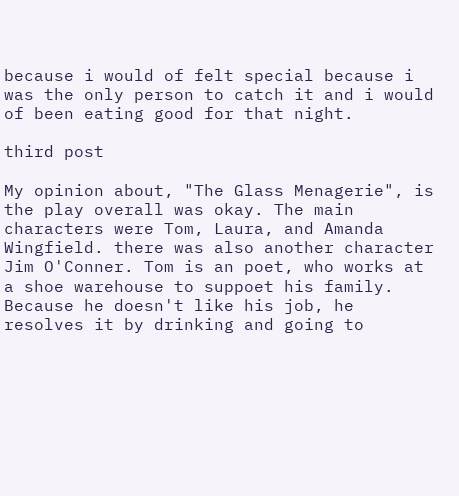because i would of felt special because i was the only person to catch it and i would of been eating good for that night.

third post

My opinion about, "The Glass Menagerie", is the play overall was okay. The main characters were Tom, Laura, and Amanda Wingfield. there was also another character Jim O'Conner. Tom is an poet, who works at a shoe warehouse to suppoet his family. Because he doesn't like his job, he resolves it by drinking and going to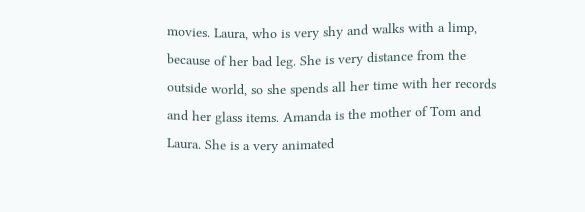movies. Laura, who is very shy and walks with a limp, because of her bad leg. She is very distance from the outside world, so she spends all her time with her records and her glass items. Amanda is the mother of Tom and Laura. She is a very animated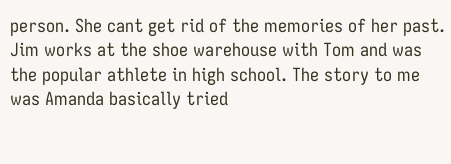person. She cant get rid of the memories of her past. Jim works at the shoe warehouse with Tom and was the popular athlete in high school. The story to me was Amanda basically tried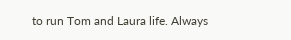to run Tom and Laura life. Always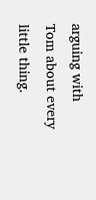arguing with Tom about every little thing.